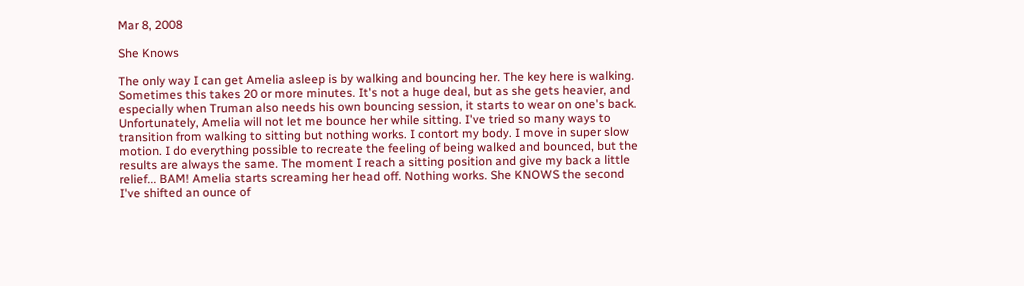Mar 8, 2008

She Knows

The only way I can get Amelia asleep is by walking and bouncing her. The key here is walking. Sometimes this takes 20 or more minutes. It's not a huge deal, but as she gets heavier, and especially when Truman also needs his own bouncing session, it starts to wear on one's back. Unfortunately, Amelia will not let me bounce her while sitting. I've tried so many ways to transition from walking to sitting but nothing works. I contort my body. I move in super slow motion. I do everything possible to recreate the feeling of being walked and bounced, but the results are always the same. The moment I reach a sitting position and give my back a little relief... BAM! Amelia starts screaming her head off. Nothing works. She KNOWS the second I've shifted an ounce of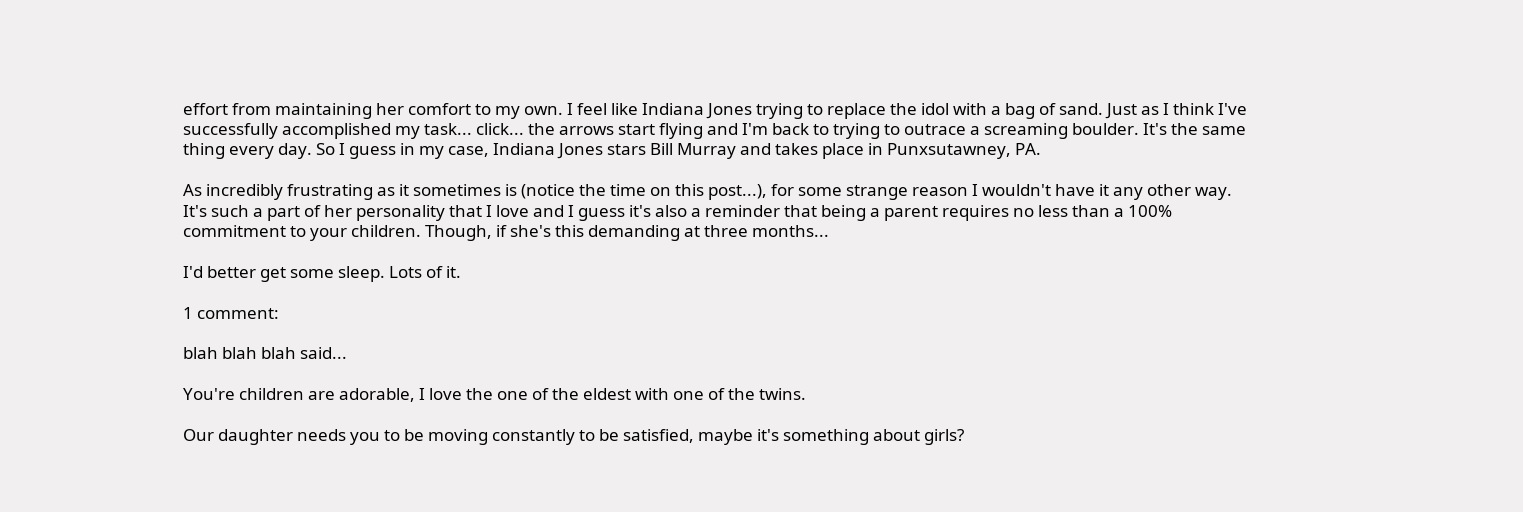effort from maintaining her comfort to my own. I feel like Indiana Jones trying to replace the idol with a bag of sand. Just as I think I've successfully accomplished my task... click... the arrows start flying and I'm back to trying to outrace a screaming boulder. It's the same thing every day. So I guess in my case, Indiana Jones stars Bill Murray and takes place in Punxsutawney, PA.

As incredibly frustrating as it sometimes is (notice the time on this post...), for some strange reason I wouldn't have it any other way. It's such a part of her personality that I love and I guess it's also a reminder that being a parent requires no less than a 100% commitment to your children. Though, if she's this demanding at three months...

I'd better get some sleep. Lots of it.

1 comment:

blah blah blah said...

You're children are adorable, I love the one of the eldest with one of the twins.

Our daughter needs you to be moving constantly to be satisfied, maybe it's something about girls?